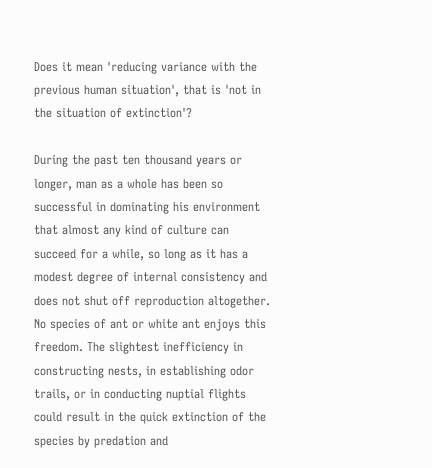Does it mean 'reducing variance with the previous human situation', that is 'not in the situation of extinction'?

During the past ten thousand years or longer, man as a whole has been so successful in dominating his environment that almost any kind of culture can succeed for a while, so long as it has a modest degree of internal consistency and does not shut off reproduction altogether. No species of ant or white ant enjoys this freedom. The slightest inefficiency in constructing nests, in establishing odor trails, or in conducting nuptial flights could result in the quick extinction of the species by predation and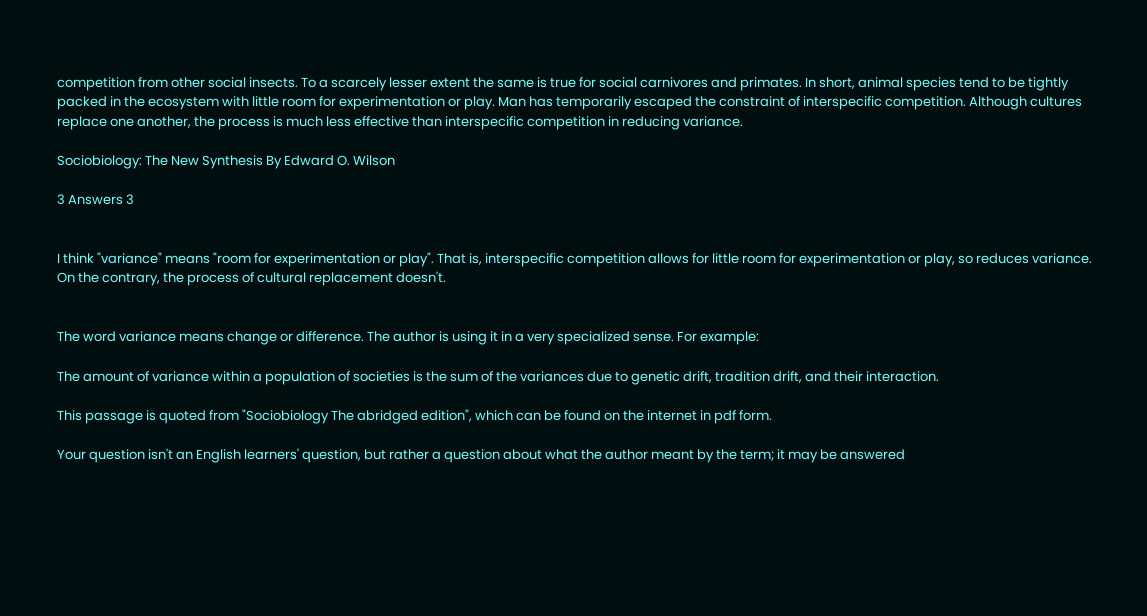competition from other social insects. To a scarcely lesser extent the same is true for social carnivores and primates. In short, animal species tend to be tightly packed in the ecosystem with little room for experimentation or play. Man has temporarily escaped the constraint of interspecific competition. Although cultures replace one another, the process is much less effective than interspecific competition in reducing variance.

Sociobiology: The New Synthesis By Edward O. Wilson

3 Answers 3


I think "variance" means "room for experimentation or play". That is, interspecific competition allows for little room for experimentation or play, so reduces variance. On the contrary, the process of cultural replacement doesn't.


The word variance means change or difference. The author is using it in a very specialized sense. For example:

The amount of variance within a population of societies is the sum of the variances due to genetic drift, tradition drift, and their interaction.

This passage is quoted from "Sociobiology The abridged edition", which can be found on the internet in pdf form.

Your question isn't an English learners' question, but rather a question about what the author meant by the term; it may be answered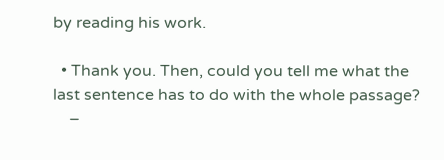by reading his work.

  • Thank you. Then, could you tell me what the last sentence has to do with the whole passage?
    –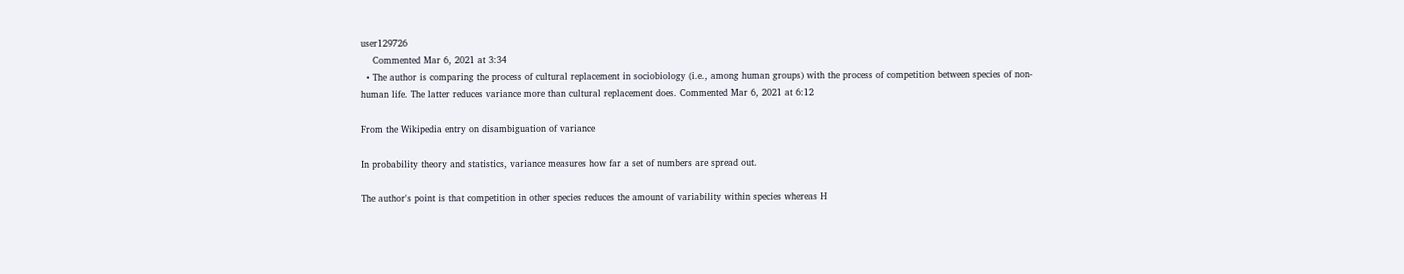user129726
    Commented Mar 6, 2021 at 3:34
  • The author is comparing the process of cultural replacement in sociobiology (i.e., among human groups) with the process of competition between species of non-human life. The latter reduces variance more than cultural replacement does. Commented Mar 6, 2021 at 6:12

From the Wikipedia entry on disambiguation of variance

In probability theory and statistics, variance measures how far a set of numbers are spread out.

The author's point is that competition in other species reduces the amount of variability within species whereas H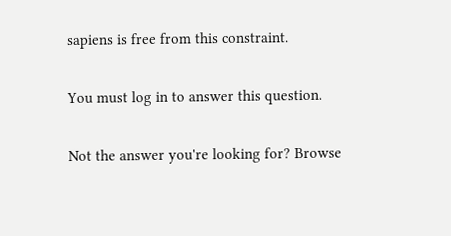sapiens is free from this constraint.

You must log in to answer this question.

Not the answer you're looking for? Browse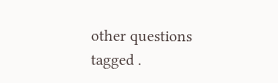other questions tagged .